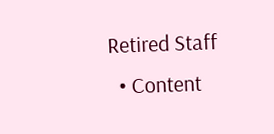Retired Staff
  • Content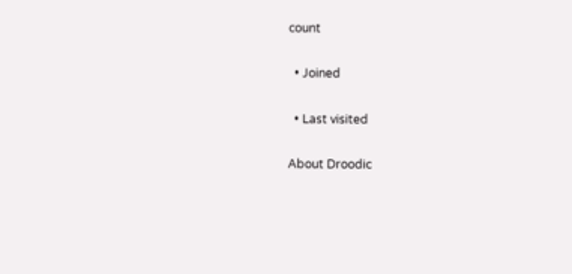count

  • Joined

  • Last visited

About Droodic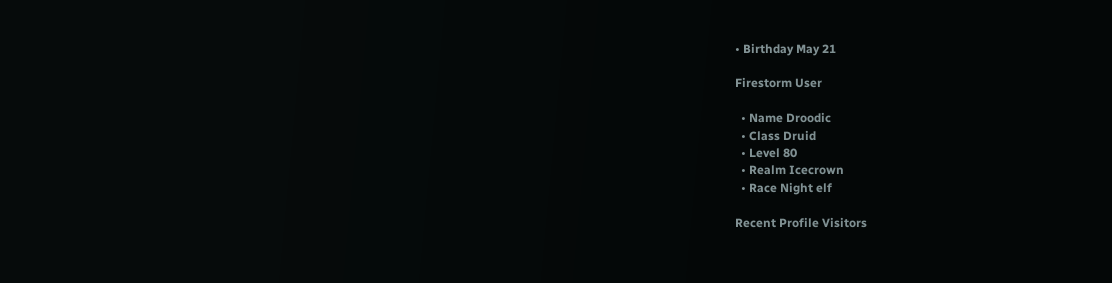• Birthday May 21

Firestorm User

  • Name Droodic
  • Class Druid
  • Level 80
  • Realm Icecrown
  • Race Night elf

Recent Profile Visitors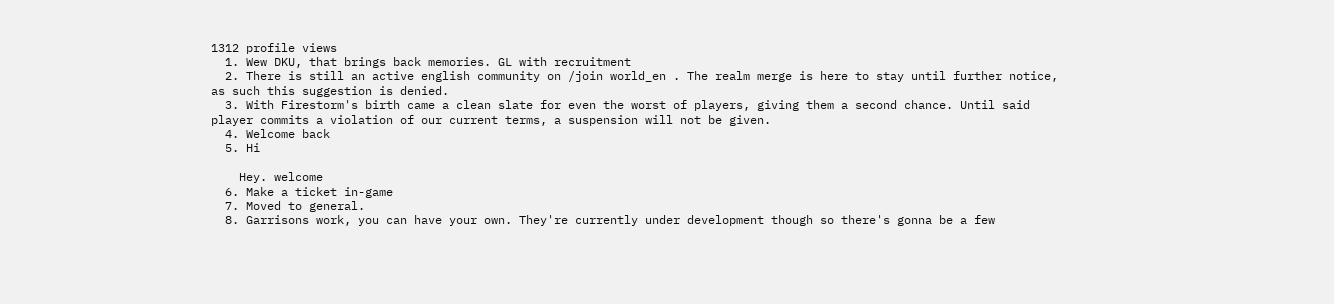1312 profile views
  1. Wew DKU, that brings back memories. GL with recruitment
  2. There is still an active english community on /join world_en . The realm merge is here to stay until further notice, as such this suggestion is denied.
  3. With Firestorm's birth came a clean slate for even the worst of players, giving them a second chance. Until said player commits a violation of our current terms, a suspension will not be given.
  4. Welcome back
  5. Hi

    Hey. welcome
  6. Make a ticket in-game
  7. Moved to general.
  8. Garrisons work, you can have your own. They're currently under development though so there's gonna be a few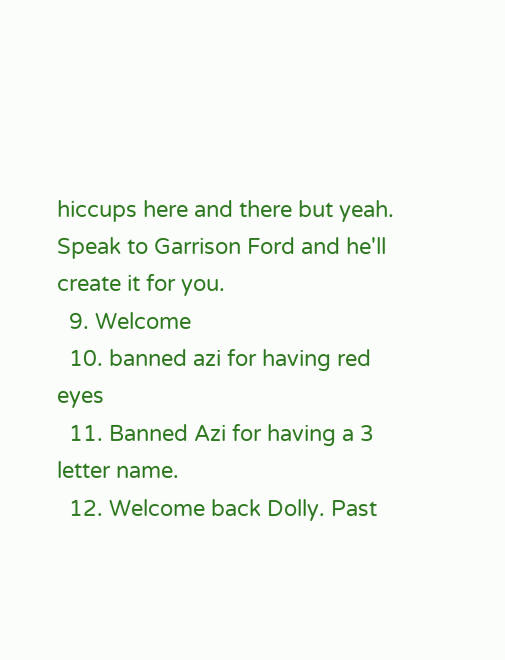hiccups here and there but yeah. Speak to Garrison Ford and he'll create it for you.
  9. Welcome
  10. banned azi for having red eyes
  11. Banned Azi for having a 3 letter name.
  12. Welcome back Dolly. Past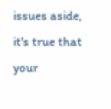issues aside, it's true that your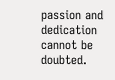passion and dedication cannot be doubted.